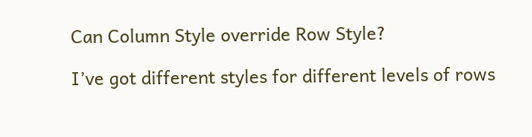Can Column Style override Row Style?

I’ve got different styles for different levels of rows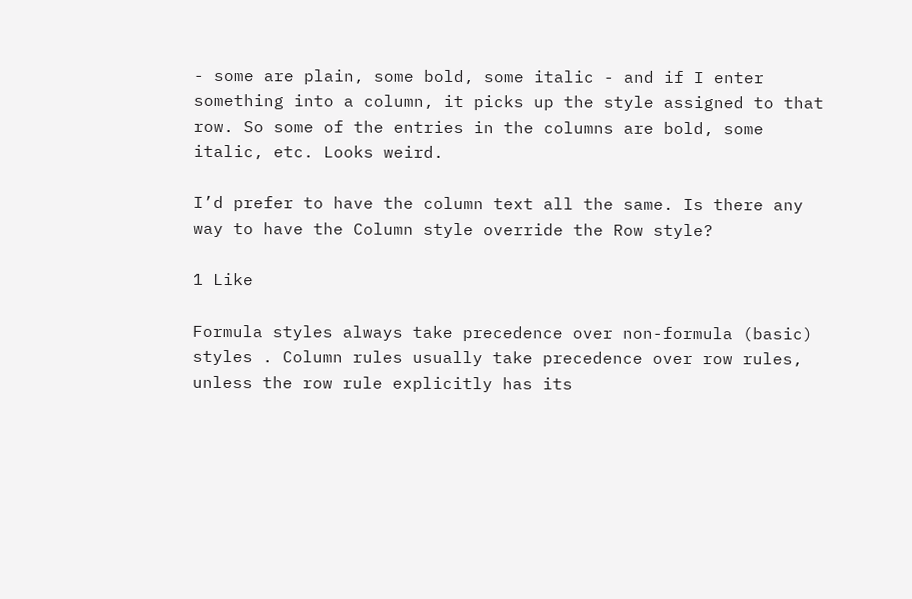- some are plain, some bold, some italic - and if I enter something into a column, it picks up the style assigned to that row. So some of the entries in the columns are bold, some italic, etc. Looks weird.

I’d prefer to have the column text all the same. Is there any way to have the Column style override the Row style?

1 Like

Formula styles always take precedence over non-formula (basic) styles . Column rules usually take precedence over row rules, unless the row rule explicitly has its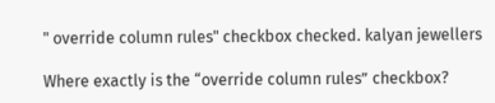" override column rules" checkbox checked. kalyan jewellers

Where exactly is the “override column rules” checkbox?